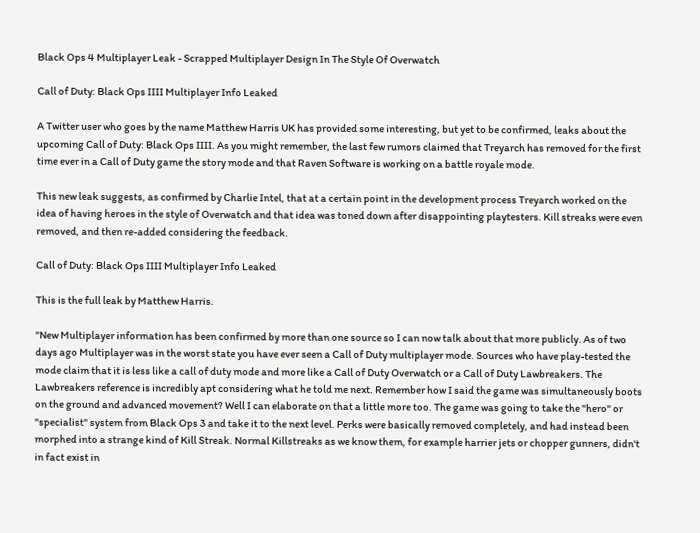Black Ops 4 Multiplayer Leak - Scrapped Multiplayer Design In The Style Of Overwatch

Call of Duty: Black Ops IIII Multiplayer Info Leaked

A Twitter user who goes by the name Matthew Harris UK has provided some interesting, but yet to be confirmed, leaks about the upcoming Call of Duty: Black Ops IIII. As you might remember, the last few rumors claimed that Treyarch has removed for the first time ever in a Call of Duty game the story mode and that Raven Software is working on a battle royale mode.

This new leak suggests, as confirmed by Charlie Intel, that at a certain point in the development process Treyarch worked on the idea of having heroes in the style of Overwatch and that idea was toned down after disappointing playtesters. Kill streaks were even removed, and then re-added considering the feedback.

Call of Duty: Black Ops IIII Multiplayer Info Leaked

This is the full leak by Matthew Harris.

"New Multiplayer information has been confirmed by more than one source so I can now talk about that more publicly. As of two days ago Multiplayer was in the worst state you have ever seen a Call of Duty multiplayer mode. Sources who have play-tested the mode claim that it is less like a call of duty mode and more like a Call of Duty Overwatch or a Call of Duty Lawbreakers. The Lawbreakers reference is incredibly apt considering what he told me next. Remember how I said the game was simultaneously boots on the ground and advanced movement? Well I can elaborate on that a little more too. The game was going to take the "hero" or "specialist" system from Black Ops 3 and take it to the next level. Perks were basically removed completely, and had instead been morphed into a strange kind of Kill Streak. Normal Killstreaks as we know them, for example harrier jets or chopper gunners, didn't in fact exist in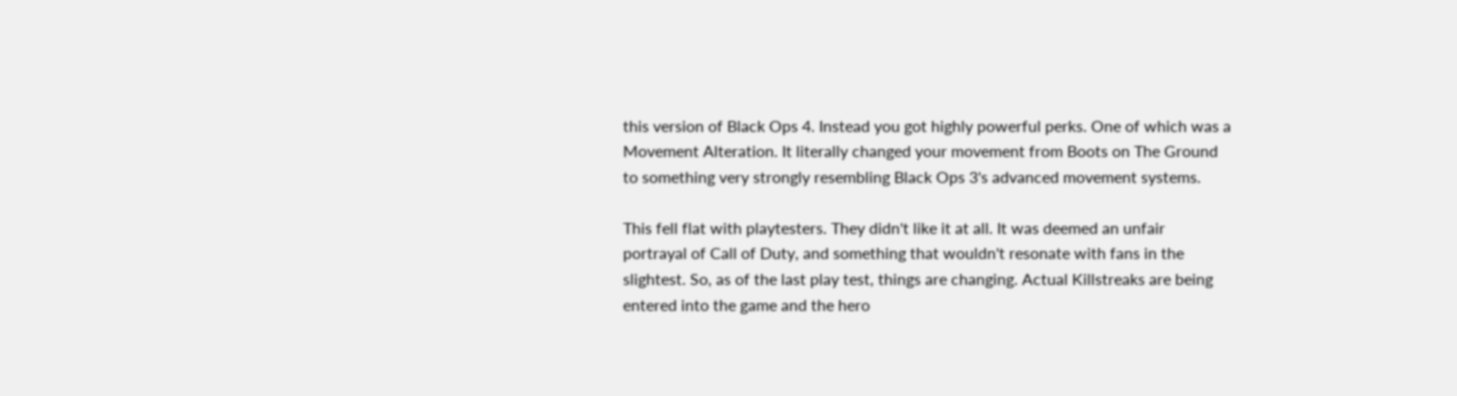this version of Black Ops 4. Instead you got highly powerful perks. One of which was a Movement Alteration. It literally changed your movement from Boots on The Ground to something very strongly resembling Black Ops 3's advanced movement systems.

This fell flat with playtesters. They didn't like it at all. It was deemed an unfair portrayal of Call of Duty, and something that wouldn't resonate with fans in the slightest. So, as of the last play test, things are changing. Actual Killstreaks are being entered into the game and the hero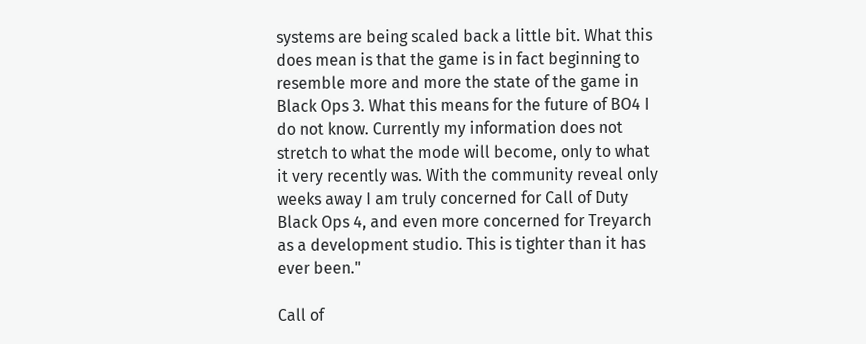systems are being scaled back a little bit. What this does mean is that the game is in fact beginning to resemble more and more the state of the game in Black Ops 3. What this means for the future of BO4 I do not know. Currently my information does not stretch to what the mode will become, only to what it very recently was. With the community reveal only weeks away I am truly concerned for Call of Duty Black Ops 4, and even more concerned for Treyarch as a development studio. This is tighter than it has ever been."

Call of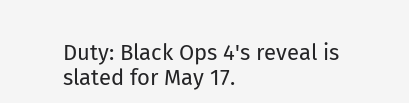Duty: Black Ops 4's reveal is slated for May 17.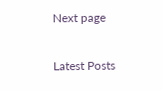Next page

Latest Posts